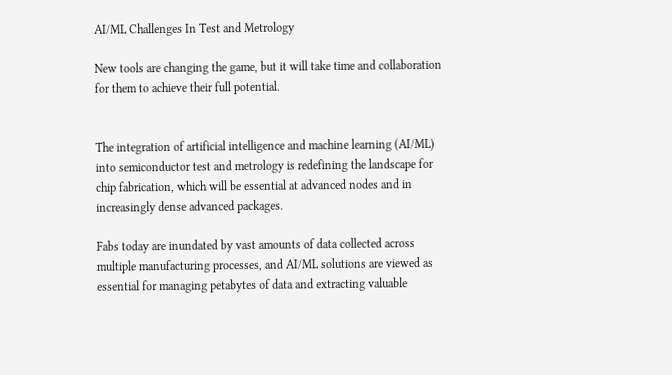AI/ML Challenges In Test and Metrology

New tools are changing the game, but it will take time and collaboration for them to achieve their full potential.


The integration of artificial intelligence and machine learning (AI/ML) into semiconductor test and metrology is redefining the landscape for chip fabrication, which will be essential at advanced nodes and in increasingly dense advanced packages.

Fabs today are inundated by vast amounts of data collected across multiple manufacturing processes, and AI/ML solutions are viewed as essential for managing petabytes of data and extracting valuable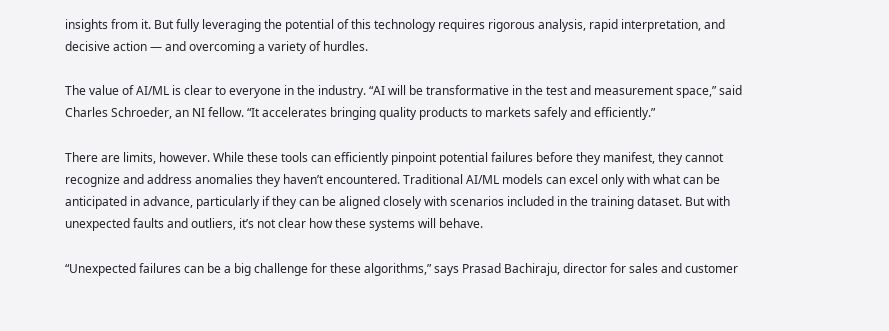insights from it. But fully leveraging the potential of this technology requires rigorous analysis, rapid interpretation, and decisive action — and overcoming a variety of hurdles.

The value of AI/ML is clear to everyone in the industry. “AI will be transformative in the test and measurement space,” said Charles Schroeder, an NI fellow. “It accelerates bringing quality products to markets safely and efficiently.”

There are limits, however. While these tools can efficiently pinpoint potential failures before they manifest, they cannot recognize and address anomalies they haven’t encountered. Traditional AI/ML models can excel only with what can be anticipated in advance, particularly if they can be aligned closely with scenarios included in the training dataset. But with unexpected faults and outliers, it’s not clear how these systems will behave.

“Unexpected failures can be a big challenge for these algorithms,” says Prasad Bachiraju, director for sales and customer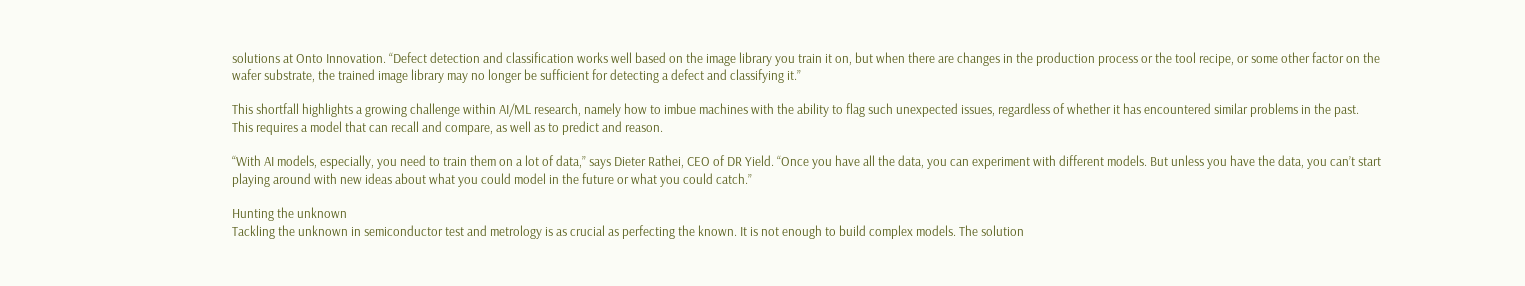solutions at Onto Innovation. “Defect detection and classification works well based on the image library you train it on, but when there are changes in the production process or the tool recipe, or some other factor on the wafer substrate, the trained image library may no longer be sufficient for detecting a defect and classifying it.”

This shortfall highlights a growing challenge within AI/ML research, namely how to imbue machines with the ability to flag such unexpected issues, regardless of whether it has encountered similar problems in the past. This requires a model that can recall and compare, as well as to predict and reason.

“With AI models, especially, you need to train them on a lot of data,” says Dieter Rathei, CEO of DR Yield. “Once you have all the data, you can experiment with different models. But unless you have the data, you can’t start playing around with new ideas about what you could model in the future or what you could catch.”

Hunting the unknown
Tackling the unknown in semiconductor test and metrology is as crucial as perfecting the known. It is not enough to build complex models. The solution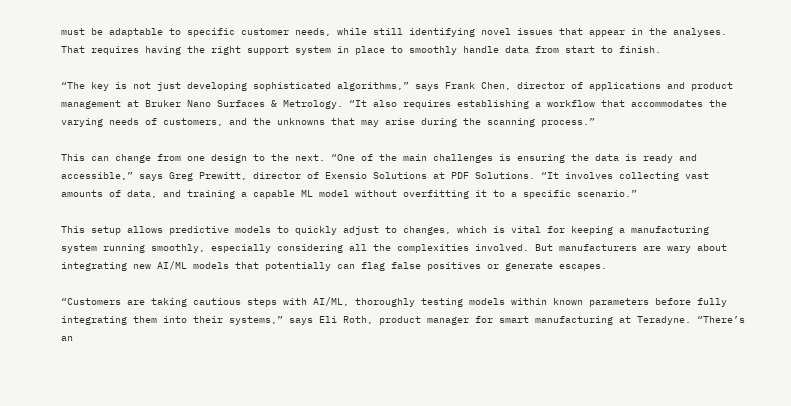must be adaptable to specific customer needs, while still identifying novel issues that appear in the analyses. That requires having the right support system in place to smoothly handle data from start to finish.

“The key is not just developing sophisticated algorithms,” says Frank Chen, director of applications and product management at Bruker Nano Surfaces & Metrology. “It also requires establishing a workflow that accommodates the varying needs of customers, and the unknowns that may arise during the scanning process.”

This can change from one design to the next. “One of the main challenges is ensuring the data is ready and accessible,” says Greg Prewitt, director of Exensio Solutions at PDF Solutions. “It involves collecting vast amounts of data, and training a capable ML model without overfitting it to a specific scenario.”

This setup allows predictive models to quickly adjust to changes, which is vital for keeping a manufacturing system running smoothly, especially considering all the complexities involved. But manufacturers are wary about integrating new AI/ML models that potentially can flag false positives or generate escapes.

“Customers are taking cautious steps with AI/ML, thoroughly testing models within known parameters before fully integrating them into their systems,” says Eli Roth, product manager for smart manufacturing at Teradyne. “There’s an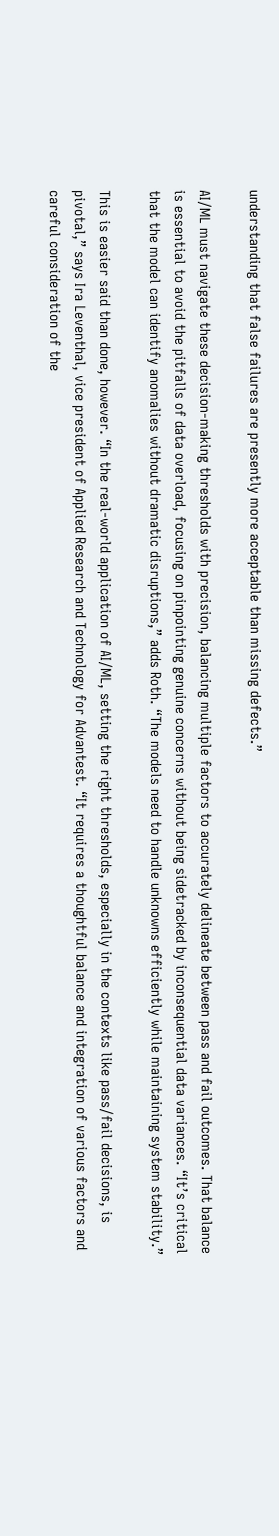understanding that false failures are presently more acceptable than missing defects.”

AI/ML must navigate these decision-making thresholds with precision, balancing multiple factors to accurately delineate between pass and fail outcomes. That balance is essential to avoid the pitfalls of data overload, focusing on pinpointing genuine concerns without being sidetracked by inconsequential data variances. “It’s critical that the model can identify anomalies without dramatic disruptions,” adds Roth. “The models need to handle unknowns efficiently while maintaining system stability.”

This is easier said than done, however. “In the real-world application of AI/ML, setting the right thresholds, especially in the contexts like pass/fail decisions, is pivotal,” says Ira Leventhal, vice president of Applied Research and Technology for Advantest. “It requires a thoughtful balance and integration of various factors and careful consideration of the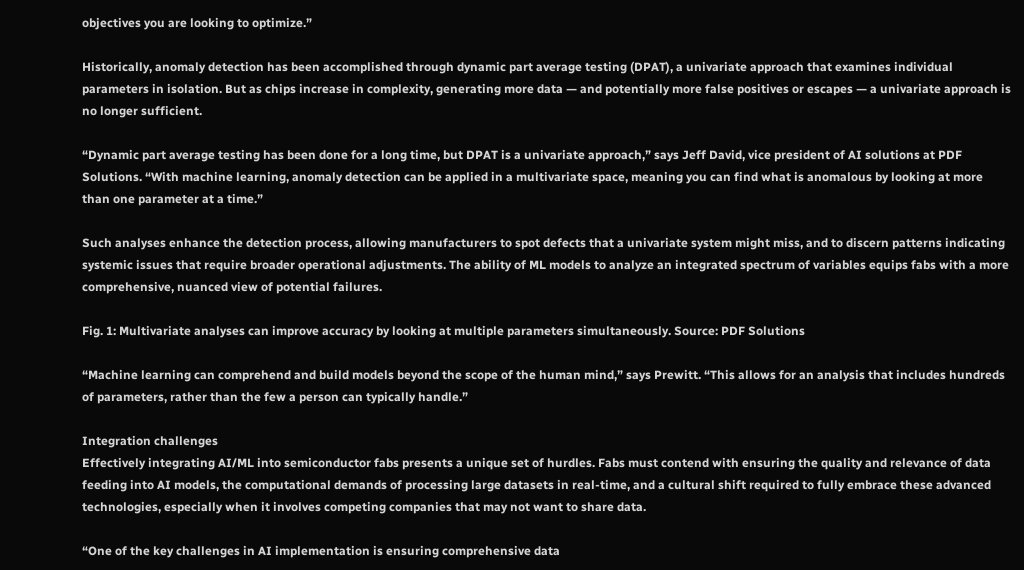objectives you are looking to optimize.”

Historically, anomaly detection has been accomplished through dynamic part average testing (DPAT), a univariate approach that examines individual parameters in isolation. But as chips increase in complexity, generating more data — and potentially more false positives or escapes — a univariate approach is no longer sufficient.

“Dynamic part average testing has been done for a long time, but DPAT is a univariate approach,” says Jeff David, vice president of AI solutions at PDF Solutions. “With machine learning, anomaly detection can be applied in a multivariate space, meaning you can find what is anomalous by looking at more than one parameter at a time.”

Such analyses enhance the detection process, allowing manufacturers to spot defects that a univariate system might miss, and to discern patterns indicating systemic issues that require broader operational adjustments. The ability of ML models to analyze an integrated spectrum of variables equips fabs with a more comprehensive, nuanced view of potential failures.

Fig. 1: Multivariate analyses can improve accuracy by looking at multiple parameters simultaneously. Source: PDF Solutions

“Machine learning can comprehend and build models beyond the scope of the human mind,” says Prewitt. “This allows for an analysis that includes hundreds of parameters, rather than the few a person can typically handle.”

Integration challenges
Effectively integrating AI/ML into semiconductor fabs presents a unique set of hurdles. Fabs must contend with ensuring the quality and relevance of data feeding into AI models, the computational demands of processing large datasets in real-time, and a cultural shift required to fully embrace these advanced technologies, especially when it involves competing companies that may not want to share data.

“One of the key challenges in AI implementation is ensuring comprehensive data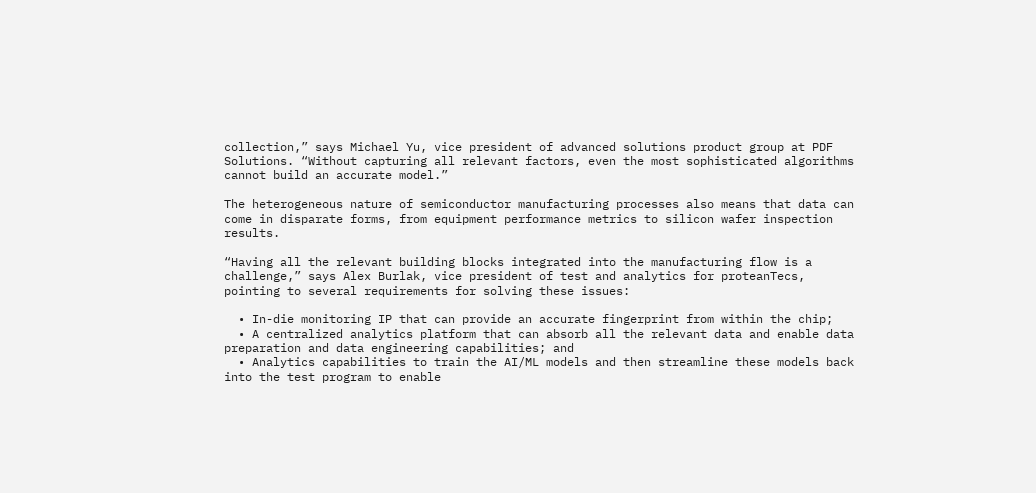collection,” says Michael Yu, vice president of advanced solutions product group at PDF Solutions. “Without capturing all relevant factors, even the most sophisticated algorithms cannot build an accurate model.”

The heterogeneous nature of semiconductor manufacturing processes also means that data can come in disparate forms, from equipment performance metrics to silicon wafer inspection results.

“Having all the relevant building blocks integrated into the manufacturing flow is a challenge,” says Alex Burlak, vice president of test and analytics for proteanTecs, pointing to several requirements for solving these issues:

  • In-die monitoring IP that can provide an accurate fingerprint from within the chip;
  • A centralized analytics platform that can absorb all the relevant data and enable data preparation and data engineering capabilities; and
  • Analytics capabilities to train the AI/ML models and then streamline these models back into the test program to enable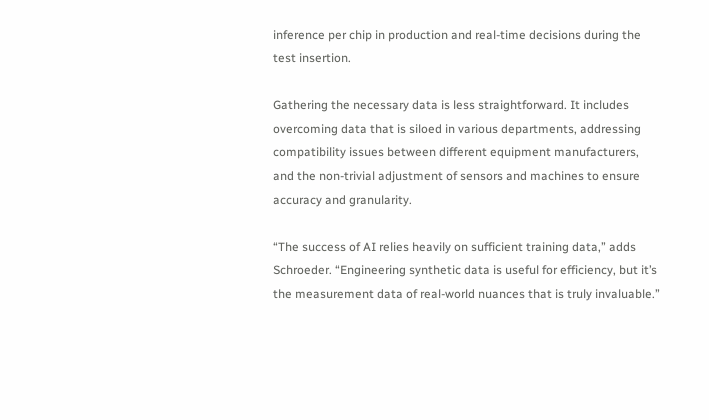inference per chip in production and real-time decisions during the test insertion.

Gathering the necessary data is less straightforward. It includes overcoming data that is siloed in various departments, addressing compatibility issues between different equipment manufacturers, and the non-trivial adjustment of sensors and machines to ensure accuracy and granularity.

“The success of AI relies heavily on sufficient training data,” adds Schroeder. “Engineering synthetic data is useful for efficiency, but it’s the measurement data of real-world nuances that is truly invaluable.”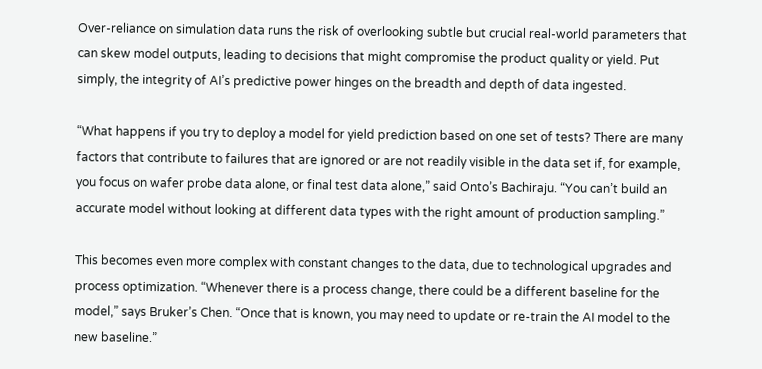Over-reliance on simulation data runs the risk of overlooking subtle but crucial real-world parameters that can skew model outputs, leading to decisions that might compromise the product quality or yield. Put simply, the integrity of AI’s predictive power hinges on the breadth and depth of data ingested.

“What happens if you try to deploy a model for yield prediction based on one set of tests? There are many factors that contribute to failures that are ignored or are not readily visible in the data set if, for example, you focus on wafer probe data alone, or final test data alone,” said Onto’s Bachiraju. “You can’t build an accurate model without looking at different data types with the right amount of production sampling.”

This becomes even more complex with constant changes to the data, due to technological upgrades and process optimization. “Whenever there is a process change, there could be a different baseline for the model,” says Bruker’s Chen. “Once that is known, you may need to update or re-train the AI model to the new baseline.”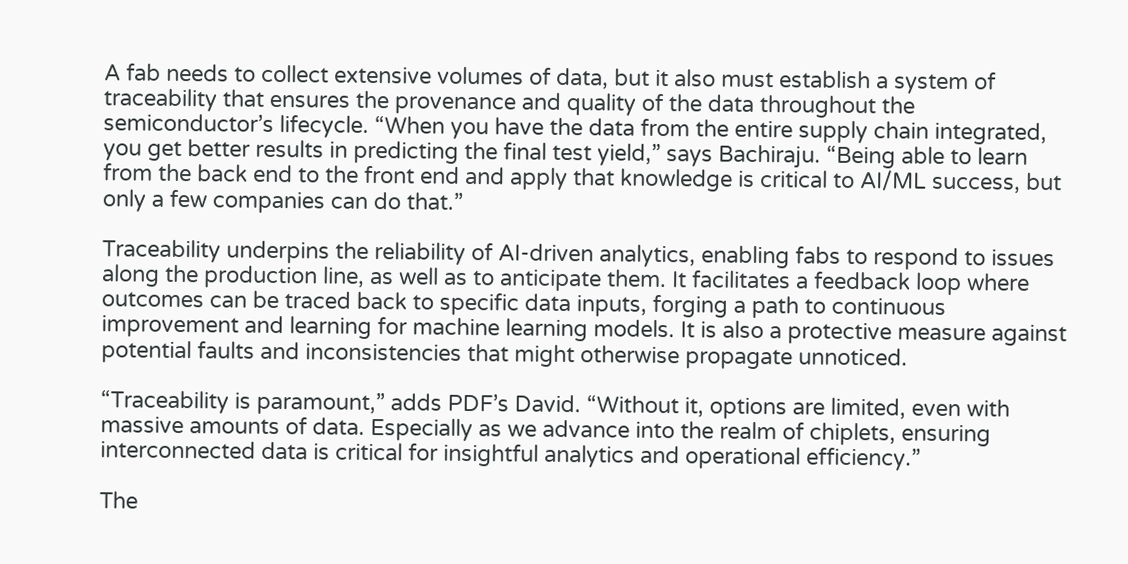A fab needs to collect extensive volumes of data, but it also must establish a system of traceability that ensures the provenance and quality of the data throughout the semiconductor’s lifecycle. “When you have the data from the entire supply chain integrated, you get better results in predicting the final test yield,” says Bachiraju. “Being able to learn from the back end to the front end and apply that knowledge is critical to AI/ML success, but only a few companies can do that.”

Traceability underpins the reliability of AI-driven analytics, enabling fabs to respond to issues along the production line, as well as to anticipate them. It facilitates a feedback loop where outcomes can be traced back to specific data inputs, forging a path to continuous improvement and learning for machine learning models. It is also a protective measure against potential faults and inconsistencies that might otherwise propagate unnoticed.

“Traceability is paramount,” adds PDF’s David. “Without it, options are limited, even with massive amounts of data. Especially as we advance into the realm of chiplets, ensuring interconnected data is critical for insightful analytics and operational efficiency.”

The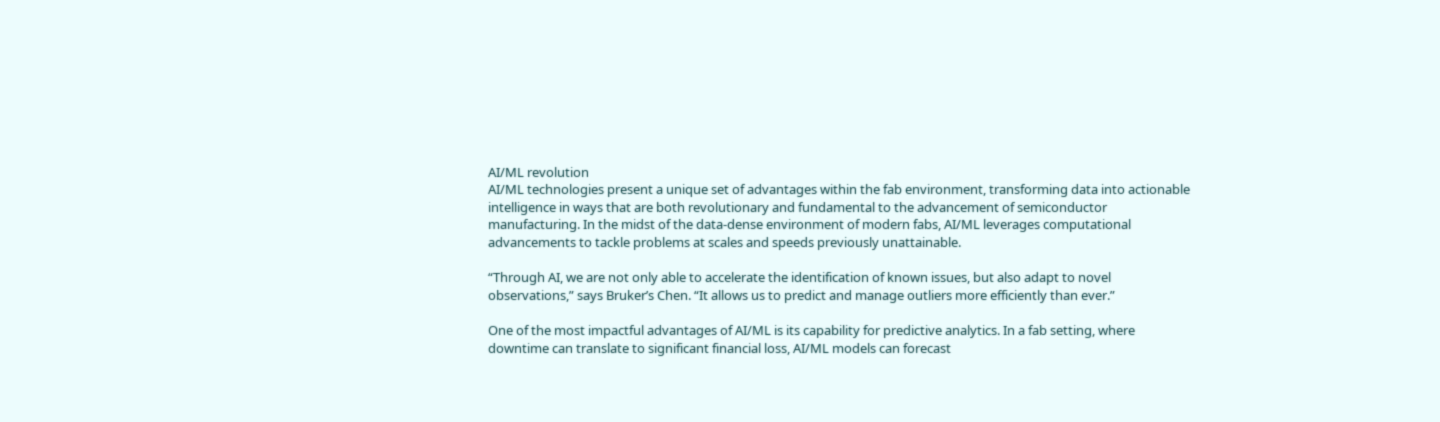AI/ML revolution
AI/ML technologies present a unique set of advantages within the fab environment, transforming data into actionable intelligence in ways that are both revolutionary and fundamental to the advancement of semiconductor manufacturing. In the midst of the data-dense environment of modern fabs, AI/ML leverages computational advancements to tackle problems at scales and speeds previously unattainable.

“Through AI, we are not only able to accelerate the identification of known issues, but also adapt to novel observations,” says Bruker’s Chen. “It allows us to predict and manage outliers more efficiently than ever.”

One of the most impactful advantages of AI/ML is its capability for predictive analytics. In a fab setting, where downtime can translate to significant financial loss, AI/ML models can forecast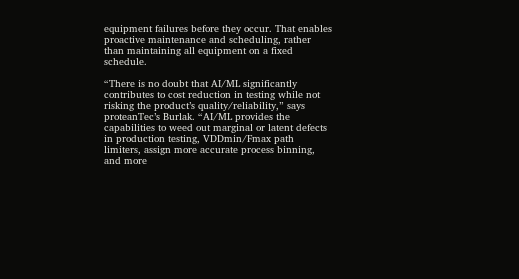equipment failures before they occur. That enables proactive maintenance and scheduling, rather than maintaining all equipment on a fixed schedule.

“There is no doubt that AI/ML significantly contributes to cost reduction in testing while not risking the product’s quality/reliability,” says proteanTec’s Burlak. “AI/ML provides the capabilities to weed out marginal or latent defects in production testing, VDDmin/Fmax path limiters, assign more accurate process binning, and more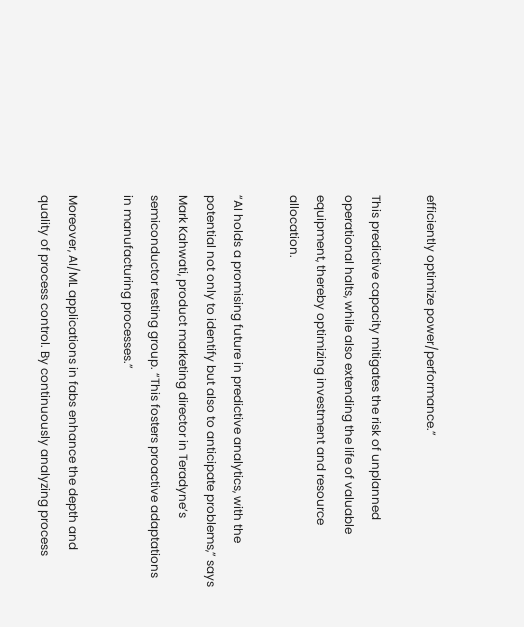efficiently optimize power/performance.”

This predictive capacity mitigates the risk of unplanned operational halts, while also extending the life of valuable equipment, thereby optimizing investment and resource allocation.

“AI holds a promising future in predictive analytics, with the potential not only to identify but also to anticipate problems,” says Mark Kahwati, product marketing director in Teradyne’s semiconductor testing group. “This fosters proactive adaptations in manufacturing processes.”

Moreover, AI/ML applications in fabs enhance the depth and quality of process control. By continuously analyzing process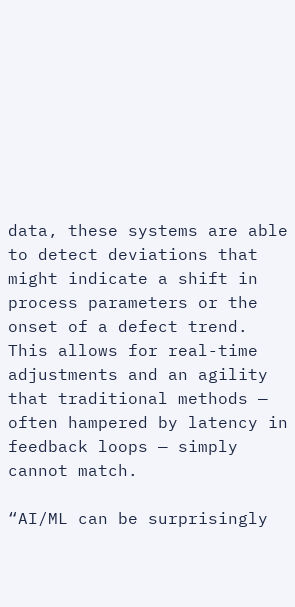data, these systems are able to detect deviations that might indicate a shift in process parameters or the onset of a defect trend. This allows for real-time adjustments and an agility that traditional methods — often hampered by latency in feedback loops — simply cannot match.

“AI/ML can be surprisingly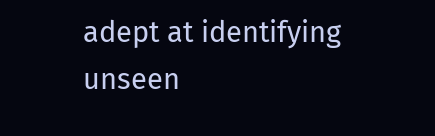adept at identifying unseen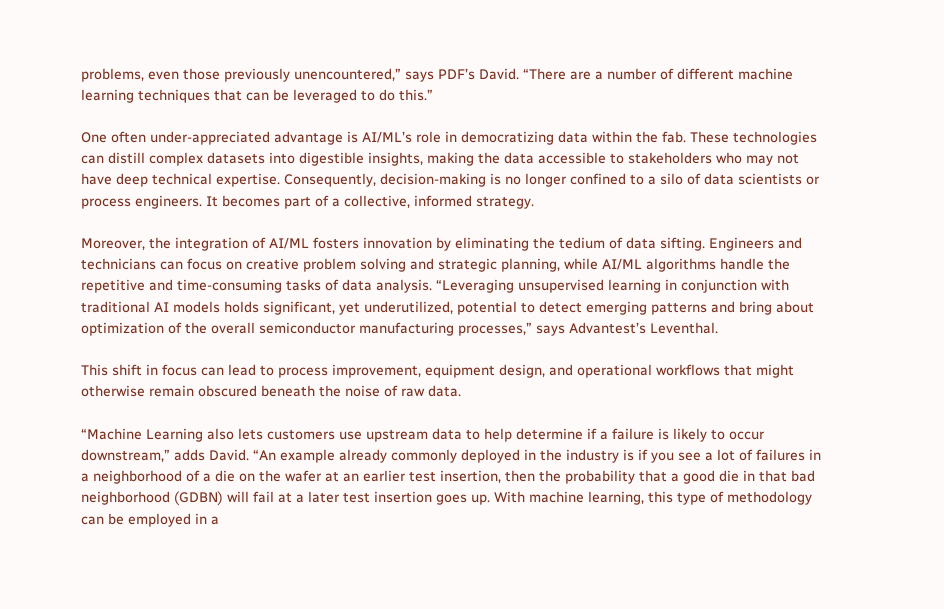problems, even those previously unencountered,” says PDF’s David. “There are a number of different machine learning techniques that can be leveraged to do this.”

One often under-appreciated advantage is AI/ML’s role in democratizing data within the fab. These technologies can distill complex datasets into digestible insights, making the data accessible to stakeholders who may not have deep technical expertise. Consequently, decision-making is no longer confined to a silo of data scientists or process engineers. It becomes part of a collective, informed strategy.

Moreover, the integration of AI/ML fosters innovation by eliminating the tedium of data sifting. Engineers and technicians can focus on creative problem solving and strategic planning, while AI/ML algorithms handle the repetitive and time-consuming tasks of data analysis. “Leveraging unsupervised learning in conjunction with traditional AI models holds significant, yet underutilized, potential to detect emerging patterns and bring about optimization of the overall semiconductor manufacturing processes,” says Advantest’s Leventhal.

This shift in focus can lead to process improvement, equipment design, and operational workflows that might otherwise remain obscured beneath the noise of raw data.

“Machine Learning also lets customers use upstream data to help determine if a failure is likely to occur downstream,” adds David. “An example already commonly deployed in the industry is if you see a lot of failures in a neighborhood of a die on the wafer at an earlier test insertion, then the probability that a good die in that bad neighborhood (GDBN) will fail at a later test insertion goes up. With machine learning, this type of methodology can be employed in a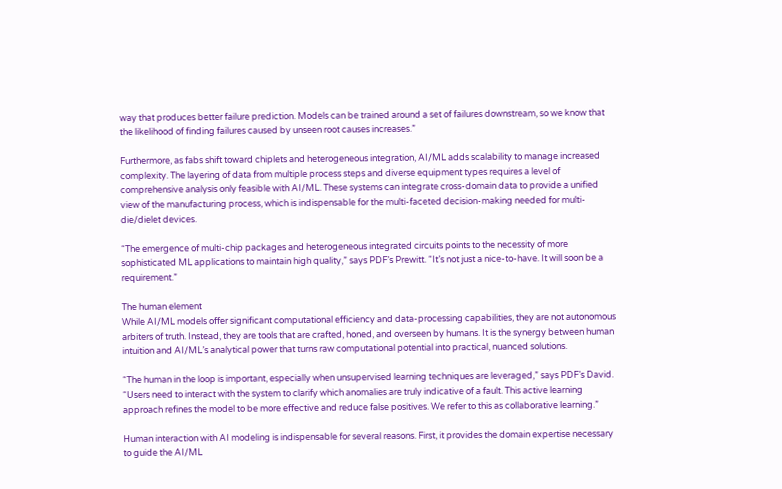way that produces better failure prediction. Models can be trained around a set of failures downstream, so we know that the likelihood of finding failures caused by unseen root causes increases.”

Furthermore, as fabs shift toward chiplets and heterogeneous integration, AI/ML adds scalability to manage increased complexity. The layering of data from multiple process steps and diverse equipment types requires a level of comprehensive analysis only feasible with AI/ML. These systems can integrate cross-domain data to provide a unified view of the manufacturing process, which is indispensable for the multi-faceted decision-making needed for multi-die/dielet devices.

“The emergence of multi-chip packages and heterogeneous integrated circuits points to the necessity of more sophisticated ML applications to maintain high quality,” says PDF’s Prewitt. “It’s not just a nice-to-have. It will soon be a requirement.”

The human element
While AI/ML models offer significant computational efficiency and data-processing capabilities, they are not autonomous arbiters of truth. Instead, they are tools that are crafted, honed, and overseen by humans. It is the synergy between human intuition and AI/ML’s analytical power that turns raw computational potential into practical, nuanced solutions.

“The human in the loop is important, especially when unsupervised learning techniques are leveraged,” says PDF’s David. “Users need to interact with the system to clarify which anomalies are truly indicative of a fault. This active learning approach refines the model to be more effective and reduce false positives. We refer to this as collaborative learning.”

Human interaction with AI modeling is indispensable for several reasons. First, it provides the domain expertise necessary to guide the AI/ML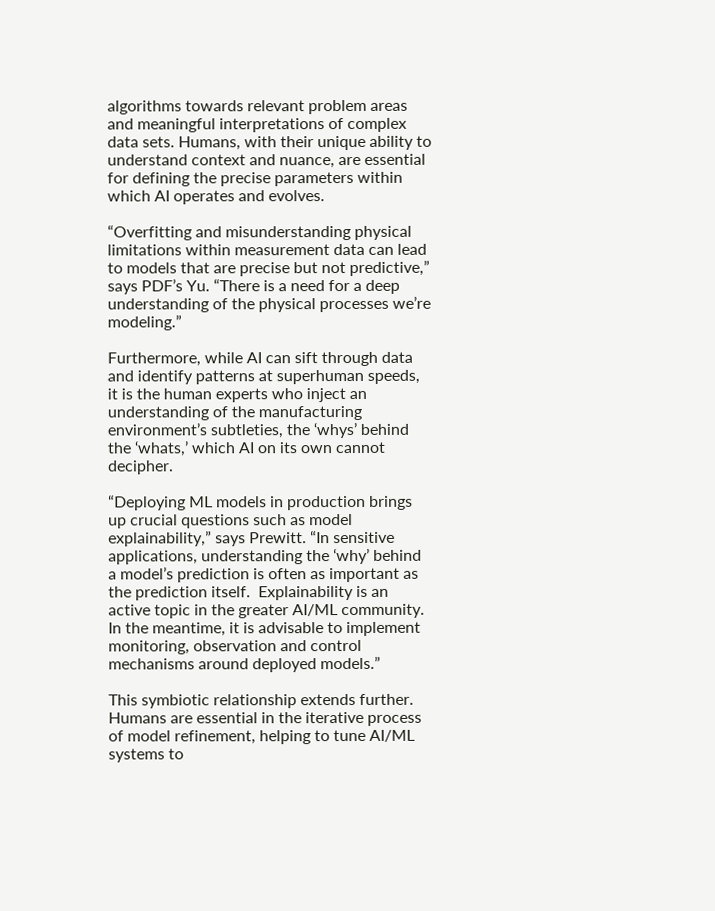algorithms towards relevant problem areas and meaningful interpretations of complex data sets. Humans, with their unique ability to understand context and nuance, are essential for defining the precise parameters within which AI operates and evolves.

“Overfitting and misunderstanding physical limitations within measurement data can lead to models that are precise but not predictive,” says PDF’s Yu. “There is a need for a deep understanding of the physical processes we’re modeling.”

Furthermore, while AI can sift through data and identify patterns at superhuman speeds, it is the human experts who inject an understanding of the manufacturing environment’s subtleties, the ‘whys’ behind the ‘whats,’ which AI on its own cannot decipher.

“Deploying ML models in production brings up crucial questions such as model explainability,” says Prewitt. “In sensitive applications, understanding the ‘why’ behind a model’s prediction is often as important as the prediction itself.  Explainability is an active topic in the greater AI/ML community.  In the meantime, it is advisable to implement monitoring, observation and control mechanisms around deployed models.”

This symbiotic relationship extends further. Humans are essential in the iterative process of model refinement, helping to tune AI/ML systems to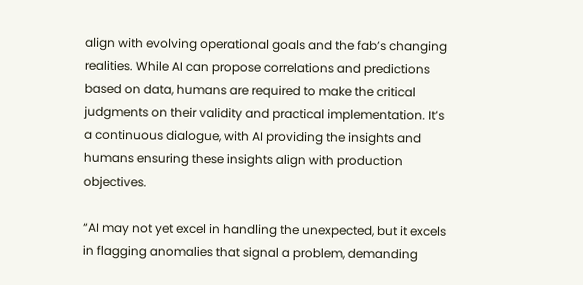align with evolving operational goals and the fab’s changing realities. While AI can propose correlations and predictions based on data, humans are required to make the critical judgments on their validity and practical implementation. It’s a continuous dialogue, with AI providing the insights and humans ensuring these insights align with production objectives.

“AI may not yet excel in handling the unexpected, but it excels in flagging anomalies that signal a problem, demanding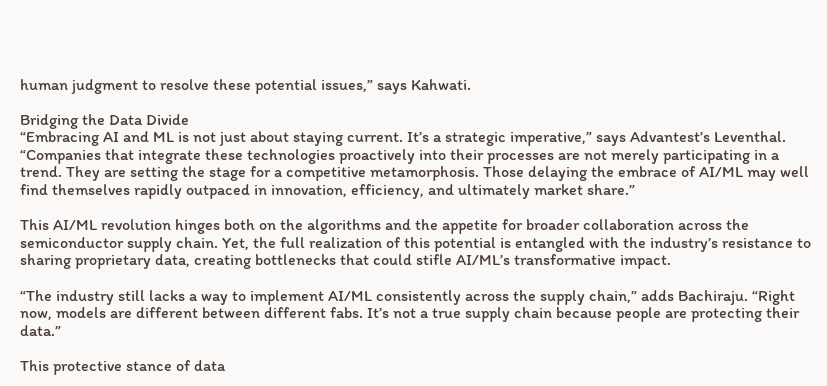human judgment to resolve these potential issues,” says Kahwati.

Bridging the Data Divide
“Embracing AI and ML is not just about staying current. It’s a strategic imperative,” says Advantest’s Leventhal. “Companies that integrate these technologies proactively into their processes are not merely participating in a trend. They are setting the stage for a competitive metamorphosis. Those delaying the embrace of AI/ML may well find themselves rapidly outpaced in innovation, efficiency, and ultimately market share.”

This AI/ML revolution hinges both on the algorithms and the appetite for broader collaboration across the semiconductor supply chain. Yet, the full realization of this potential is entangled with the industry’s resistance to sharing proprietary data, creating bottlenecks that could stifle AI/ML’s transformative impact.

“The industry still lacks a way to implement AI/ML consistently across the supply chain,” adds Bachiraju. “Right now, models are different between different fabs. It’s not a true supply chain because people are protecting their data.”

This protective stance of data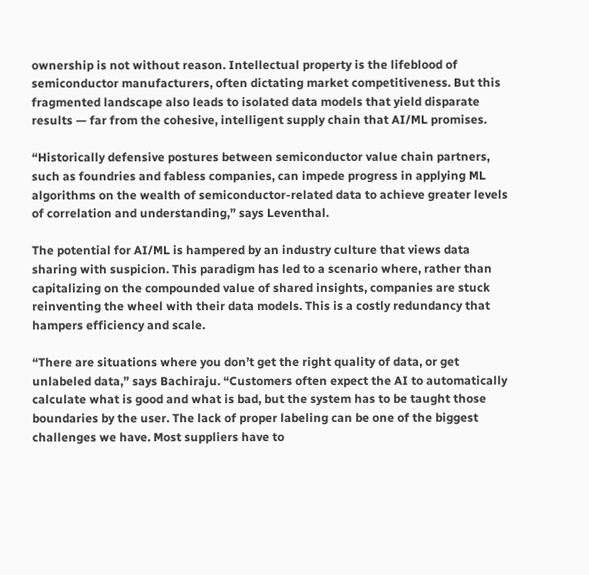ownership is not without reason. Intellectual property is the lifeblood of semiconductor manufacturers, often dictating market competitiveness. But this fragmented landscape also leads to isolated data models that yield disparate results — far from the cohesive, intelligent supply chain that AI/ML promises.

“Historically defensive postures between semiconductor value chain partners, such as foundries and fabless companies, can impede progress in applying ML algorithms on the wealth of semiconductor-related data to achieve greater levels of correlation and understanding,” says Leventhal.

The potential for AI/ML is hampered by an industry culture that views data sharing with suspicion. This paradigm has led to a scenario where, rather than capitalizing on the compounded value of shared insights, companies are stuck reinventing the wheel with their data models. This is a costly redundancy that hampers efficiency and scale.

“There are situations where you don’t get the right quality of data, or get unlabeled data,” says Bachiraju. “Customers often expect the AI to automatically calculate what is good and what is bad, but the system has to be taught those boundaries by the user. The lack of proper labeling can be one of the biggest challenges we have. Most suppliers have to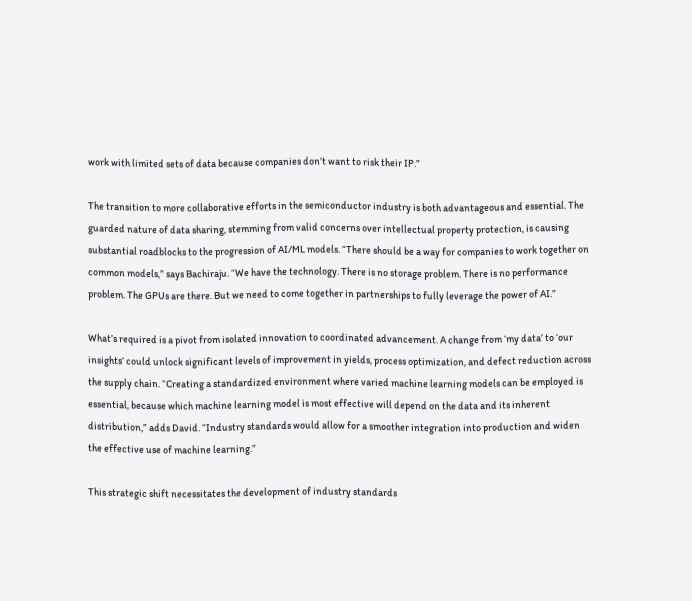work with limited sets of data because companies don’t want to risk their IP.”

The transition to more collaborative efforts in the semiconductor industry is both advantageous and essential. The guarded nature of data sharing, stemming from valid concerns over intellectual property protection, is causing substantial roadblocks to the progression of AI/ML models. “There should be a way for companies to work together on common models,” says Bachiraju. “We have the technology. There is no storage problem. There is no performance problem. The GPUs are there. But we need to come together in partnerships to fully leverage the power of AI.”

What’s required is a pivot from isolated innovation to coordinated advancement. A change from ‘my data’ to ‘our insights’ could unlock significant levels of improvement in yields, process optimization, and defect reduction across the supply chain. “Creating a standardized environment where varied machine learning models can be employed is essential, because which machine learning model is most effective will depend on the data and its inherent distribution,” adds David. “Industry standards would allow for a smoother integration into production and widen the effective use of machine learning.”

This strategic shift necessitates the development of industry standards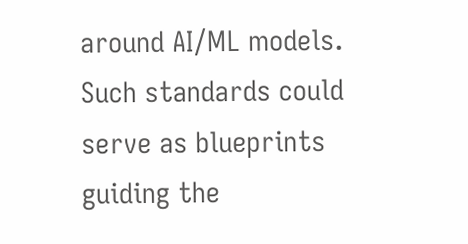around AI/ML models. Such standards could serve as blueprints guiding the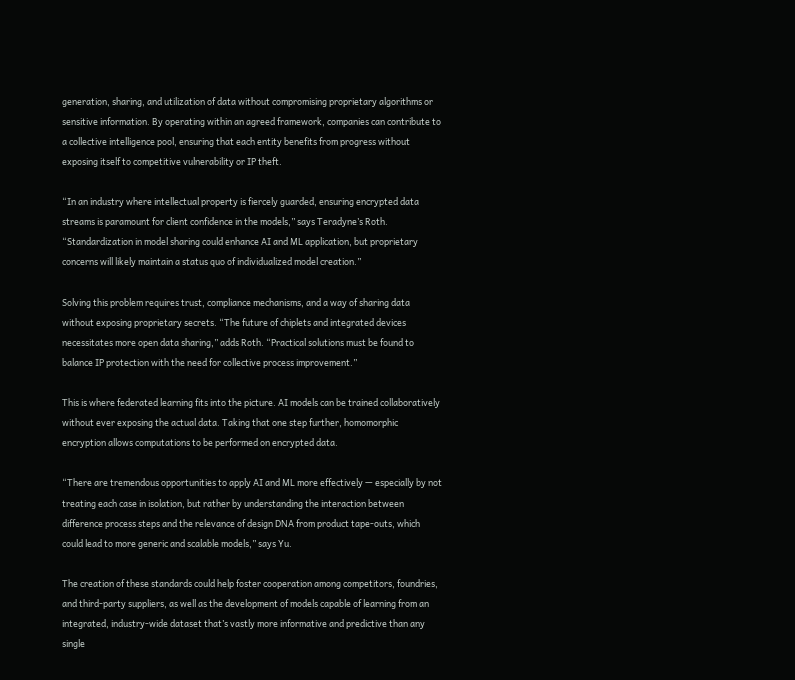generation, sharing, and utilization of data without compromising proprietary algorithms or sensitive information. By operating within an agreed framework, companies can contribute to a collective intelligence pool, ensuring that each entity benefits from progress without exposing itself to competitive vulnerability or IP theft.

“In an industry where intellectual property is fiercely guarded, ensuring encrypted data streams is paramount for client confidence in the models,” says Teradyne’s Roth. “Standardization in model sharing could enhance AI and ML application, but proprietary concerns will likely maintain a status quo of individualized model creation.”

Solving this problem requires trust, compliance mechanisms, and a way of sharing data without exposing proprietary secrets. “The future of chiplets and integrated devices necessitates more open data sharing,” adds Roth. “Practical solutions must be found to balance IP protection with the need for collective process improvement.”

This is where federated learning fits into the picture. AI models can be trained collaboratively without ever exposing the actual data. Taking that one step further, homomorphic encryption allows computations to be performed on encrypted data.

“There are tremendous opportunities to apply AI and ML more effectively — especially by not treating each case in isolation, but rather by understanding the interaction between difference process steps and the relevance of design DNA from product tape-outs, which could lead to more generic and scalable models,” says Yu.

The creation of these standards could help foster cooperation among competitors, foundries, and third-party suppliers, as well as the development of models capable of learning from an integrated, industry-wide dataset that’s vastly more informative and predictive than any single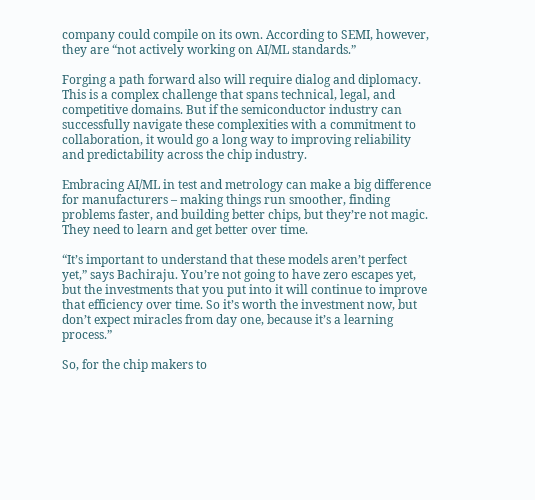company could compile on its own. According to SEMI, however, they are “not actively working on AI/ML standards.”

Forging a path forward also will require dialog and diplomacy. This is a complex challenge that spans technical, legal, and competitive domains. But if the semiconductor industry can successfully navigate these complexities with a commitment to collaboration, it would go a long way to improving reliability and predictability across the chip industry.

Embracing AI/ML in test and metrology can make a big difference for manufacturers – making things run smoother, finding problems faster, and building better chips, but they’re not magic. They need to learn and get better over time.

“It’s important to understand that these models aren’t perfect yet,” says Bachiraju. You’re not going to have zero escapes yet, but the investments that you put into it will continue to improve that efficiency over time. So it’s worth the investment now, but don’t expect miracles from day one, because it’s a learning process.”

So, for the chip makers to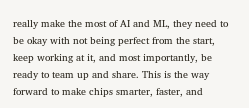really make the most of AI and ML, they need to be okay with not being perfect from the start, keep working at it, and most importantly, be ready to team up and share. This is the way forward to make chips smarter, faster, and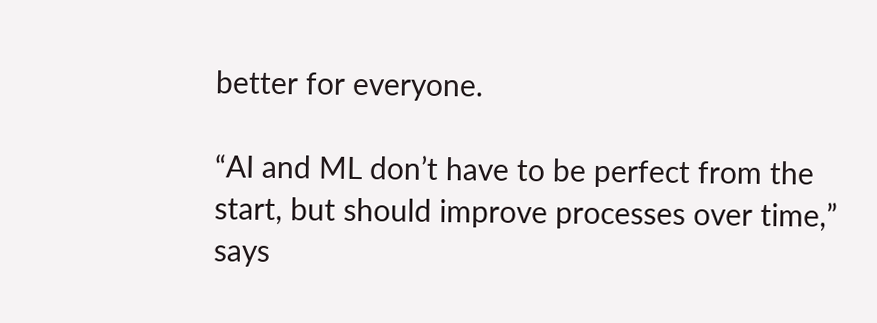better for everyone.

“AI and ML don’t have to be perfect from the start, but should improve processes over time,” says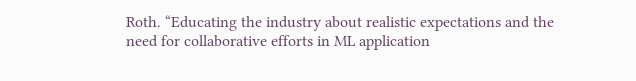Roth. “Educating the industry about realistic expectations and the need for collaborative efforts in ML application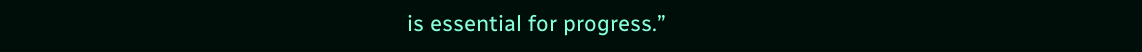is essential for progress.”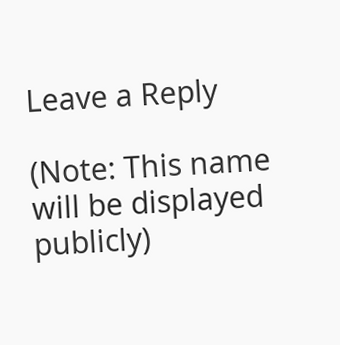Leave a Reply

(Note: This name will be displayed publicly)